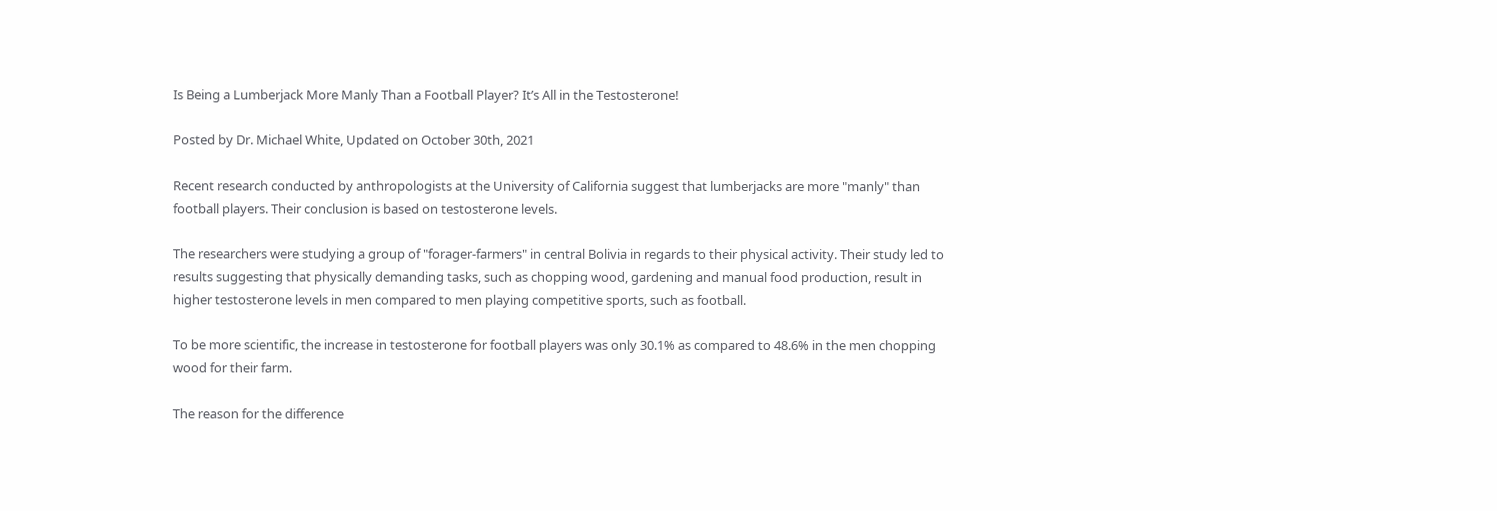Is Being a Lumberjack More Manly Than a Football Player? It’s All in the Testosterone!

Posted by Dr. Michael White, Updated on October 30th, 2021

Recent research conducted by anthropologists at the University of California suggest that lumberjacks are more "manly" than football players. Their conclusion is based on testosterone levels.

The researchers were studying a group of "forager-farmers" in central Bolivia in regards to their physical activity. Their study led to results suggesting that physically demanding tasks, such as chopping wood, gardening and manual food production, result in higher testosterone levels in men compared to men playing competitive sports, such as football.

To be more scientific, the increase in testosterone for football players was only 30.1% as compared to 48.6% in the men chopping wood for their farm.

The reason for the difference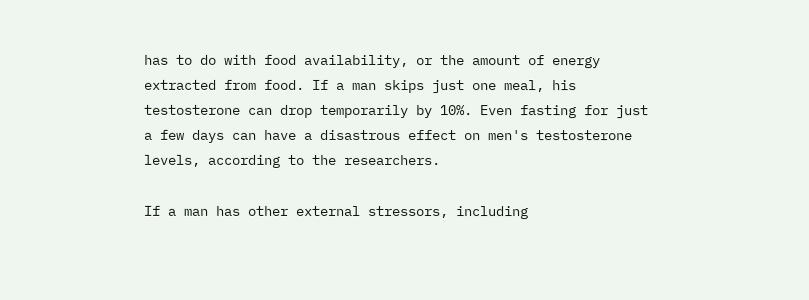has to do with food availability, or the amount of energy extracted from food. If a man skips just one meal, his testosterone can drop temporarily by 10%. Even fasting for just a few days can have a disastrous effect on men's testosterone levels, according to the researchers.

If a man has other external stressors, including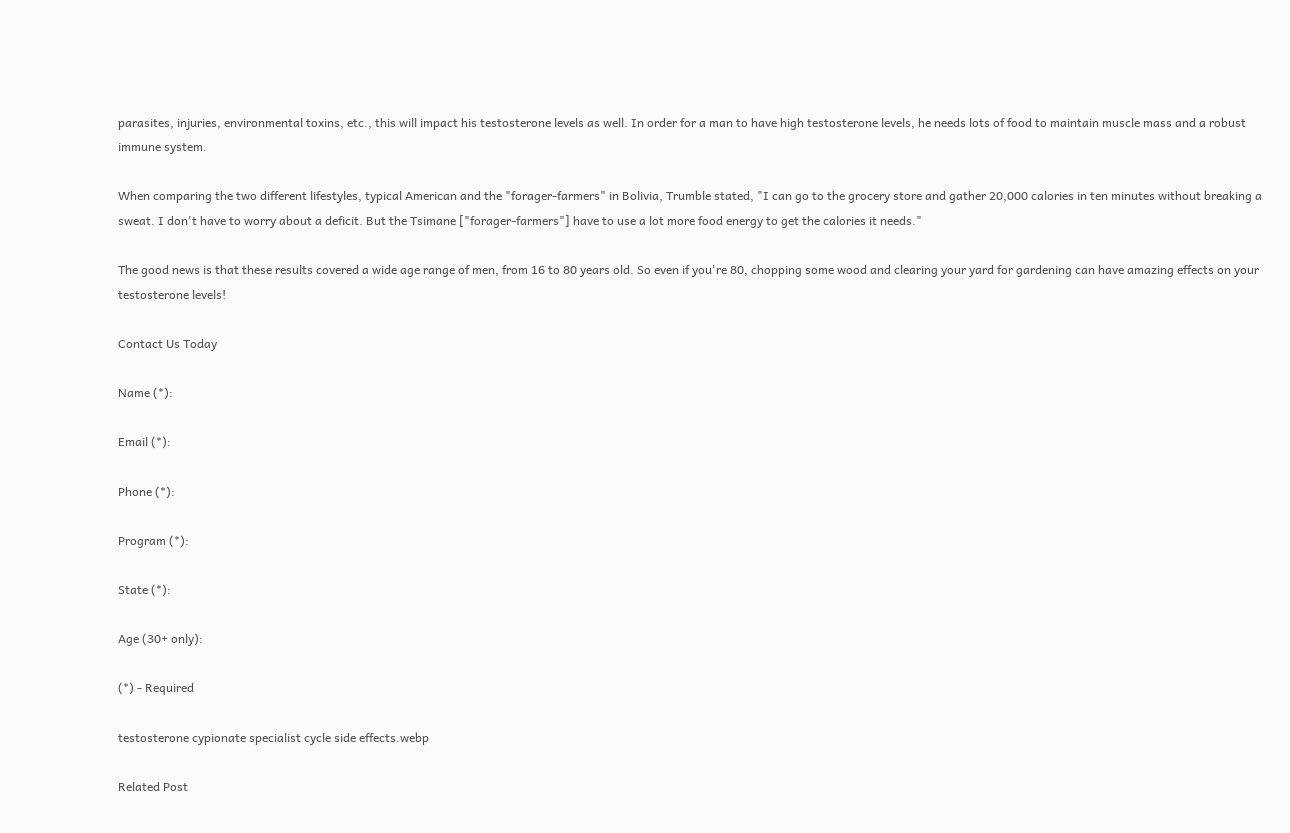parasites, injuries, environmental toxins, etc., this will impact his testosterone levels as well. In order for a man to have high testosterone levels, he needs lots of food to maintain muscle mass and a robust immune system.

When comparing the two different lifestyles, typical American and the "forager-farmers" in Bolivia, Trumble stated, "I can go to the grocery store and gather 20,000 calories in ten minutes without breaking a sweat. I don't have to worry about a deficit. But the Tsimane ["forager-farmers"] have to use a lot more food energy to get the calories it needs."

The good news is that these results covered a wide age range of men, from 16 to 80 years old. So even if you're 80, chopping some wood and clearing your yard for gardening can have amazing effects on your testosterone levels!

Contact Us Today

Name (*):

Email (*):

Phone (*):

Program (*):

State (*):

Age (30+ only):

(*) - Required

testosterone cypionate specialist cycle side effects.webp

Related Post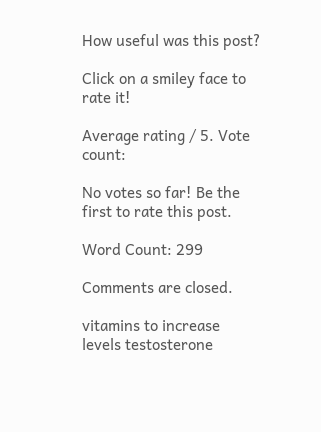How useful was this post?

Click on a smiley face to rate it!

Average rating / 5. Vote count:

No votes so far! Be the first to rate this post.

Word Count: 299

Comments are closed.

vitamins to increase levels testosterone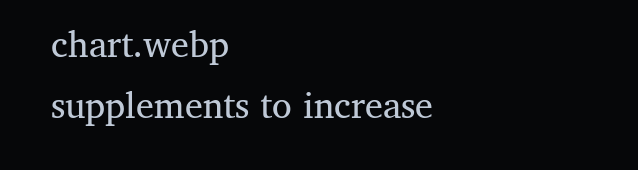chart.webp
supplements to increase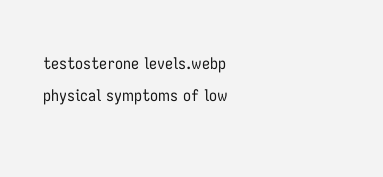testosterone levels.webp
physical symptoms of low